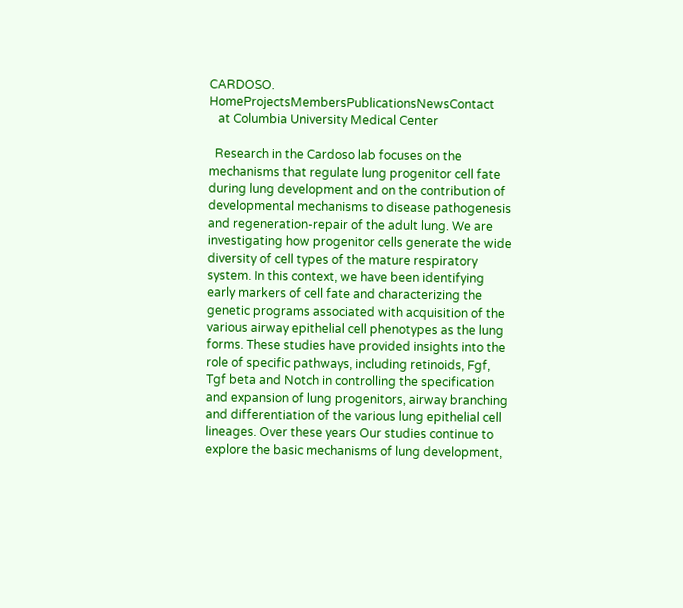CARDOSO. HomeProjectsMembersPublicationsNewsContact
   at Columbia University Medical Center

  Research in the Cardoso lab focuses on the mechanisms that regulate lung progenitor cell fate during lung development and on the contribution of developmental mechanisms to disease pathogenesis and regeneration-repair of the adult lung. We are investigating how progenitor cells generate the wide diversity of cell types of the mature respiratory system. In this context, we have been identifying early markers of cell fate and characterizing the genetic programs associated with acquisition of the various airway epithelial cell phenotypes as the lung forms. These studies have provided insights into the role of specific pathways, including retinoids, Fgf, Tgf beta and Notch in controlling the specification and expansion of lung progenitors, airway branching and differentiation of the various lung epithelial cell lineages. Over these years Our studies continue to explore the basic mechanisms of lung development,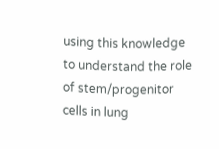using this knowledge to understand the role of stem/progenitor cells in lung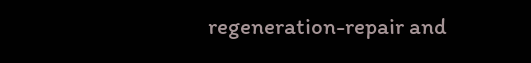regeneration-repair and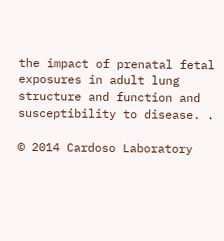the impact of prenatal fetal exposures in adult lung structure and function and susceptibility to disease. .

© 2014 Cardoso Laboratory